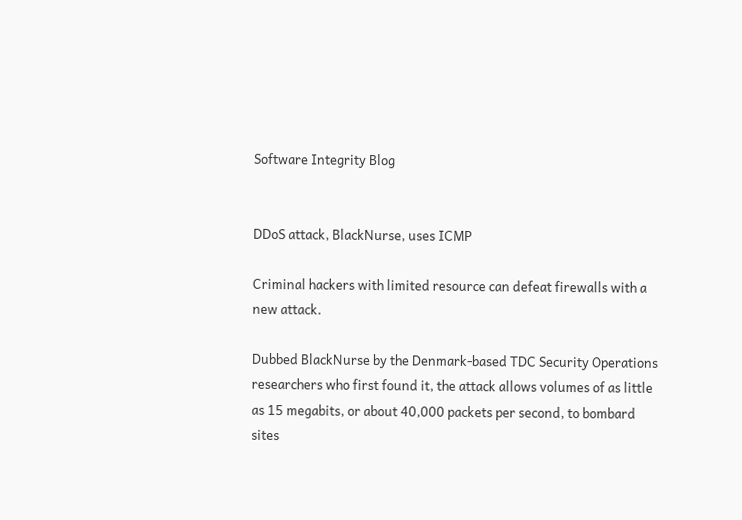Software Integrity Blog


DDoS attack, BlackNurse, uses ICMP

Criminal hackers with limited resource can defeat firewalls with a new attack.

Dubbed BlackNurse by the Denmark-based TDC Security Operations researchers who first found it, the attack allows volumes of as little as 15 megabits, or about 40,000 packets per second, to bombard sites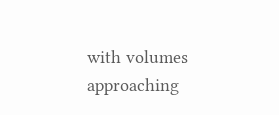with volumes approaching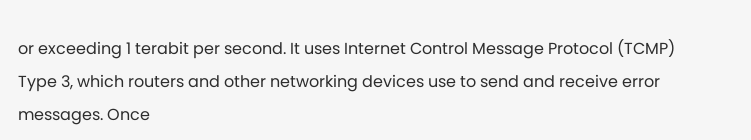or exceeding 1 terabit per second. It uses Internet Control Message Protocol (TCMP) Type 3, which routers and other networking devices use to send and receive error messages. Once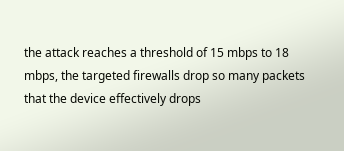the attack reaches a threshold of 15 mbps to 18 mbps, the targeted firewalls drop so many packets that the device effectively drops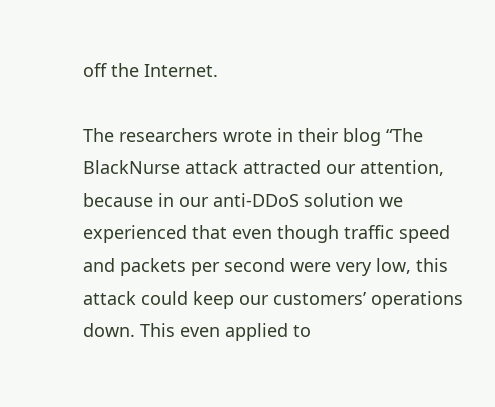off the Internet.

The researchers wrote in their blog “The BlackNurse attack attracted our attention, because in our anti-DDoS solution we experienced that even though traffic speed and packets per second were very low, this attack could keep our customers’ operations down. This even applied to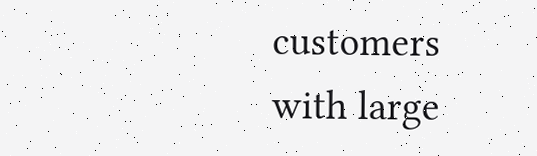customers with large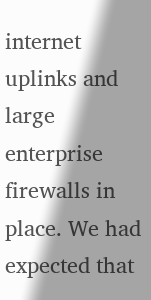internet uplinks and large enterprise firewalls in place. We had expected that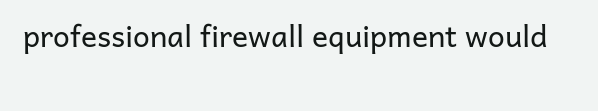professional firewall equipment would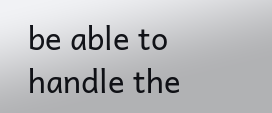be able to handle the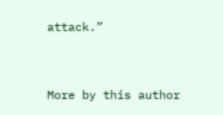attack.”


More by this author